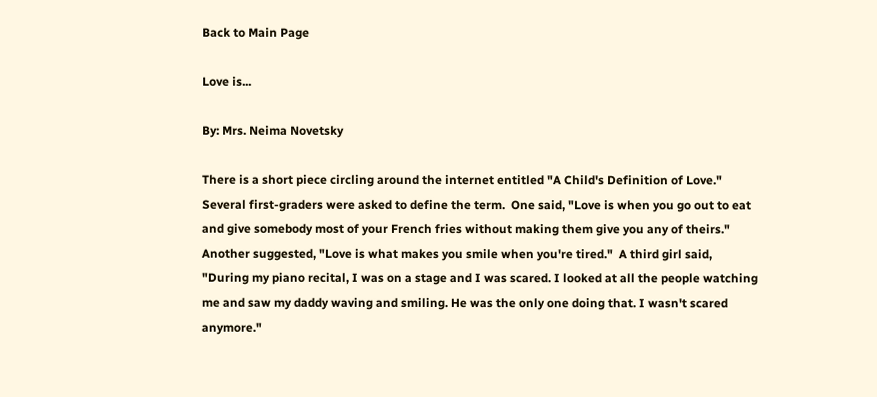Back to Main Page

Love is...

By: Mrs. Neima Novetsky

There is a short piece circling around the internet entitled "A Child's Definition of Love."  Several first-graders were asked to define the term.  One said, "Love is when you go out to eat and give somebody most of your French fries without making them give you any of theirs." Another suggested, "Love is what makes you smile when you're tired."  A third girl said, "During my piano recital, I was on a stage and I was scared. I looked at all the people watching me and saw my daddy waving and smiling. He was the only one doing that. I wasn't scared anymore."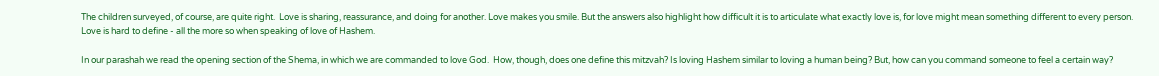The children surveyed, of course, are quite right.  Love is sharing, reassurance, and doing for another. Love makes you smile. But the answers also highlight how difficult it is to articulate what exactly love is, for love might mean something different to every person. Love is hard to define - all the more so when speaking of love of Hashem.

In our parashah we read the opening section of the Shema, in which we are commanded to love God.  How, though, does one define this mitzvah? Is loving Hashem similar to loving a human being? But, how can you command someone to feel a certain way?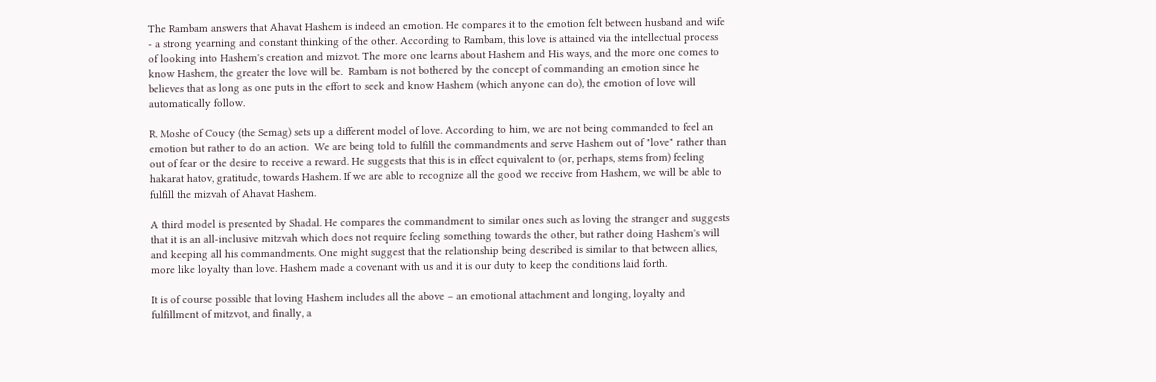The Rambam answers that Ahavat Hashem is indeed an emotion. He compares it to the emotion felt between husband and wife - a strong yearning and constant thinking of the other. According to Rambam, this love is attained via the intellectual process of looking into Hashem's creation and mizvot. The more one learns about Hashem and His ways, and the more one comes to know Hashem, the greater the love will be.  Rambam is not bothered by the concept of commanding an emotion since he believes that as long as one puts in the effort to seek and know Hashem (which anyone can do), the emotion of love will automatically follow.

R. Moshe of Coucy (the Semag) sets up a different model of love. According to him, we are not being commanded to feel an emotion but rather to do an action.  We are being told to fulfill the commandments and serve Hashem out of "love" rather than out of fear or the desire to receive a reward. He suggests that this is in effect equivalent to (or, perhaps, stems from) feeling hakarat hatov, gratitude, towards Hashem. If we are able to recognize all the good we receive from Hashem, we will be able to fulfill the mizvah of Ahavat Hashem.

A third model is presented by Shadal. He compares the commandment to similar ones such as loving the stranger and suggests that it is an all-inclusive mitzvah which does not require feeling something towards the other, but rather doing Hashem's will and keeping all his commandments. One might suggest that the relationship being described is similar to that between allies, more like loyalty than love. Hashem made a covenant with us and it is our duty to keep the conditions laid forth.

It is of course possible that loving Hashem includes all the above – an emotional attachment and longing, loyalty and fulfillment of mitzvot, and finally, a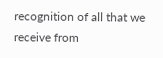recognition of all that we receive from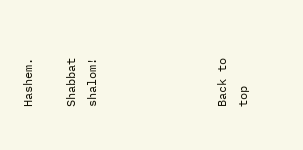Hashem.

Shabbat shalom!





Back to top